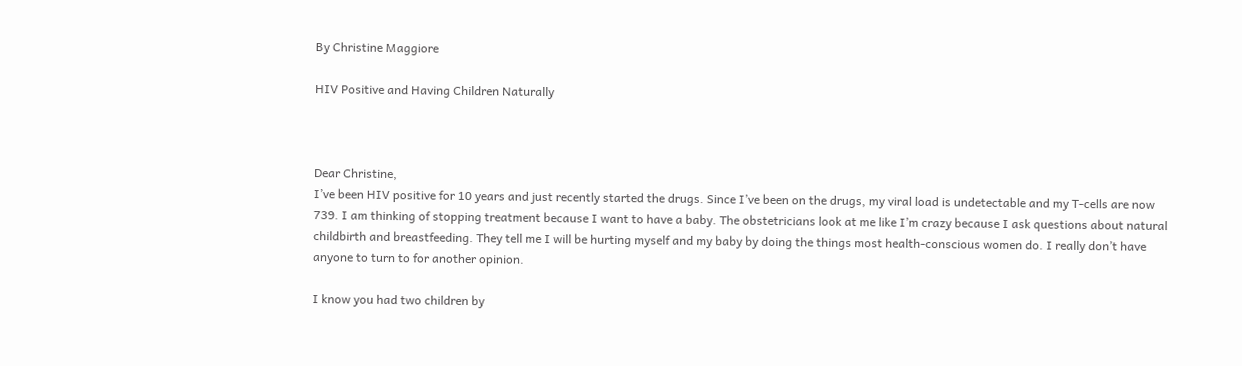By Christine Maggiore

HIV Positive and Having Children Naturally



Dear Christine,
I’ve been HIV positive for 10 years and just recently started the drugs. Since I’ve been on the drugs, my viral load is undetectable and my T-cells are now 739. I am thinking of stopping treatment because I want to have a baby. The obstetricians look at me like I’m crazy because I ask questions about natural childbirth and breastfeeding. They tell me I will be hurting myself and my baby by doing the things most health-conscious women do. I really don’t have anyone to turn to for another opinion.

I know you had two children by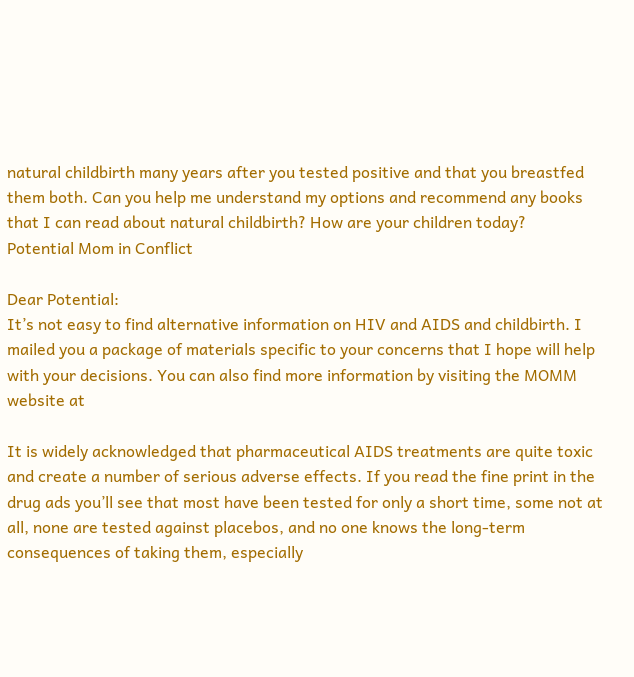natural childbirth many years after you tested positive and that you breastfed them both. Can you help me understand my options and recommend any books that I can read about natural childbirth? How are your children today?
Potential Mom in Conflict

Dear Potential:
It’s not easy to find alternative information on HIV and AIDS and childbirth. I mailed you a package of materials specific to your concerns that I hope will help with your decisions. You can also find more information by visiting the MOMM website at

It is widely acknowledged that pharmaceutical AIDS treatments are quite toxic and create a number of serious adverse effects. If you read the fine print in the drug ads you’ll see that most have been tested for only a short time, some not at all, none are tested against placebos, and no one knows the long-term consequences of taking them, especially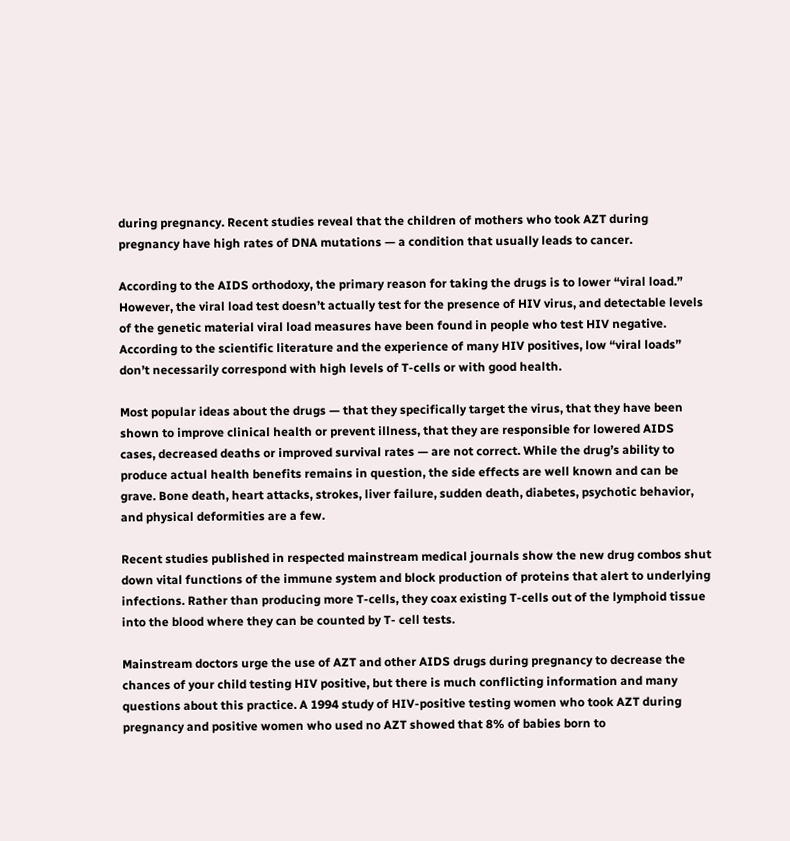during pregnancy. Recent studies reveal that the children of mothers who took AZT during pregnancy have high rates of DNA mutations — a condition that usually leads to cancer.

According to the AIDS orthodoxy, the primary reason for taking the drugs is to lower “viral load.” However, the viral load test doesn’t actually test for the presence of HIV virus, and detectable levels of the genetic material viral load measures have been found in people who test HIV negative. According to the scientific literature and the experience of many HIV positives, low “viral loads” don’t necessarily correspond with high levels of T-cells or with good health.

Most popular ideas about the drugs — that they specifically target the virus, that they have been shown to improve clinical health or prevent illness, that they are responsible for lowered AIDS cases, decreased deaths or improved survival rates — are not correct. While the drug’s ability to produce actual health benefits remains in question, the side effects are well known and can be grave. Bone death, heart attacks, strokes, liver failure, sudden death, diabetes, psychotic behavior, and physical deformities are a few.

Recent studies published in respected mainstream medical journals show the new drug combos shut down vital functions of the immune system and block production of proteins that alert to underlying infections. Rather than producing more T-cells, they coax existing T-cells out of the lymphoid tissue into the blood where they can be counted by T- cell tests.

Mainstream doctors urge the use of AZT and other AIDS drugs during pregnancy to decrease the chances of your child testing HIV positive, but there is much conflicting information and many questions about this practice. A 1994 study of HIV-positive testing women who took AZT during pregnancy and positive women who used no AZT showed that 8% of babies born to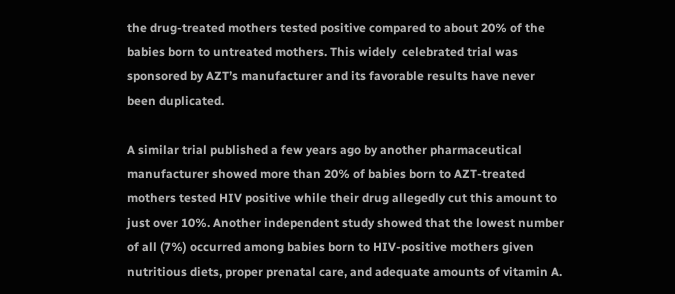the drug-treated mothers tested positive compared to about 20% of the babies born to untreated mothers. This widely  celebrated trial was sponsored by AZT’s manufacturer and its favorable results have never been duplicated.

A similar trial published a few years ago by another pharmaceutical manufacturer showed more than 20% of babies born to AZT-treated mothers tested HIV positive while their drug allegedly cut this amount to just over 10%. Another independent study showed that the lowest number of all (7%) occurred among babies born to HIV-positive mothers given nutritious diets, proper prenatal care, and adequate amounts of vitamin A.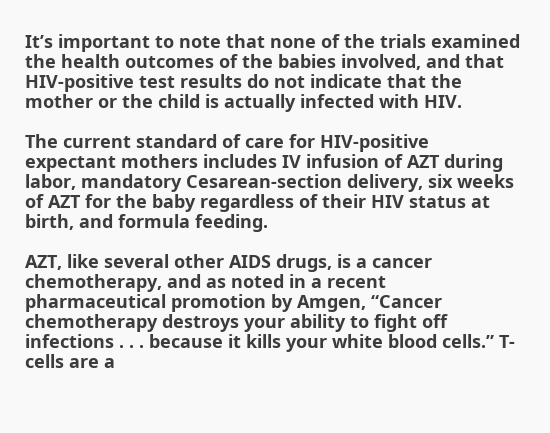It’s important to note that none of the trials examined the health outcomes of the babies involved, and that HIV-positive test results do not indicate that the mother or the child is actually infected with HIV.

The current standard of care for HIV-positive expectant mothers includes IV infusion of AZT during labor, mandatory Cesarean-section delivery, six weeks of AZT for the baby regardless of their HIV status at birth, and formula feeding.

AZT, like several other AIDS drugs, is a cancer chemotherapy, and as noted in a recent pharmaceutical promotion by Amgen, “Cancer chemotherapy destroys your ability to fight off infections . . . because it kills your white blood cells.” T-cells are a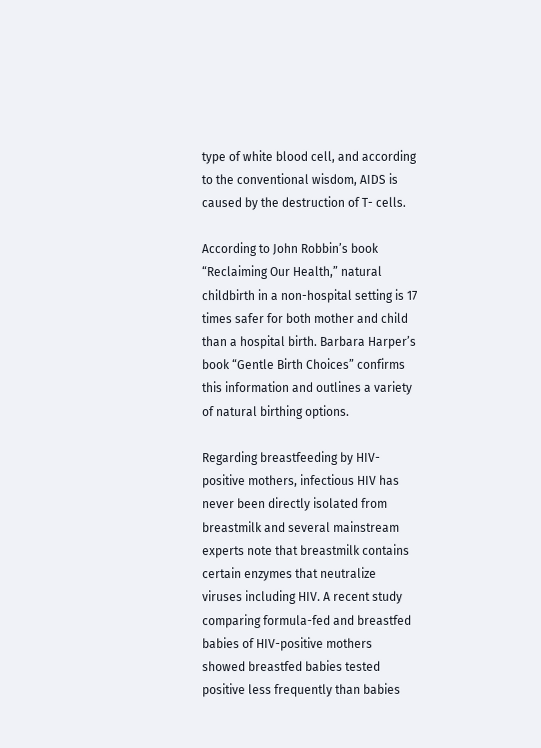type of white blood cell, and according to the conventional wisdom, AIDS is caused by the destruction of T- cells.

According to John Robbin’s book “Reclaiming Our Health,” natural childbirth in a non-hospital setting is 17 times safer for both mother and child than a hospital birth. Barbara Harper’s book “Gentle Birth Choices” confirms this information and outlines a variety of natural birthing options.

Regarding breastfeeding by HIV-positive mothers, infectious HIV has never been directly isolated from breastmilk and several mainstream experts note that breastmilk contains certain enzymes that neutralize viruses including HIV. A recent study comparing formula-fed and breastfed babies of HIV-positive mothers showed breastfed babies tested positive less frequently than babies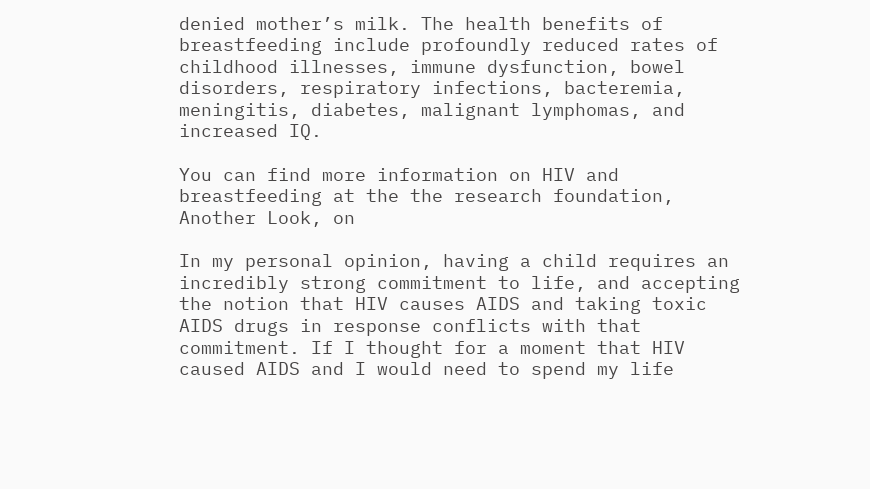denied mother’s milk. The health benefits of breastfeeding include profoundly reduced rates of childhood illnesses, immune dysfunction, bowel disorders, respiratory infections, bacteremia, meningitis, diabetes, malignant lymphomas, and increased IQ.

You can find more information on HIV and breastfeeding at the the research foundation, Another Look, on

In my personal opinion, having a child requires an incredibly strong commitment to life, and accepting the notion that HIV causes AIDS and taking toxic AIDS drugs in response conflicts with that commitment. If I thought for a moment that HIV caused AIDS and I would need to spend my life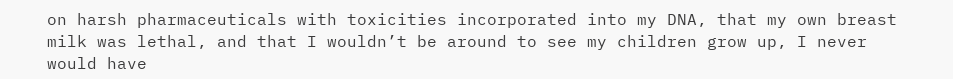on harsh pharmaceuticals with toxicities incorporated into my DNA, that my own breast milk was lethal, and that I wouldn’t be around to see my children grow up, I never would have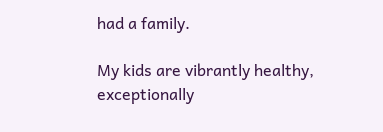had a family.

My kids are vibrantly healthy, exceptionally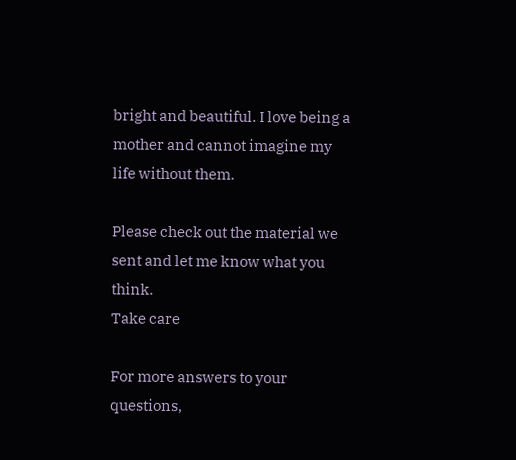bright and beautiful. I love being a mother and cannot imagine my life without them.

Please check out the material we sent and let me know what you think.
Take care

For more answers to your questions,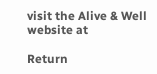visit the Alive & Well website at

Return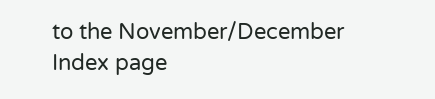to the November/December Index page